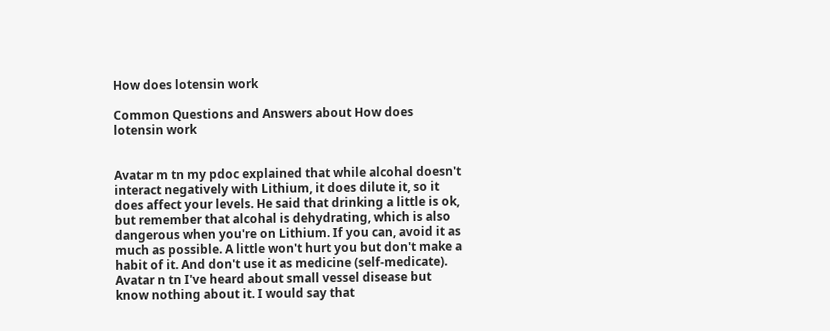How does lotensin work

Common Questions and Answers about How does lotensin work


Avatar m tn my pdoc explained that while alcohal doesn't interact negatively with Lithium, it does dilute it, so it does affect your levels. He said that drinking a little is ok, but remember that alcohal is dehydrating, which is also dangerous when you're on Lithium. If you can, avoid it as much as possible. A little won't hurt you but don't make a habit of it. And don't use it as medicine (self-medicate).
Avatar n tn I've heard about small vessel disease but know nothing about it. I would say that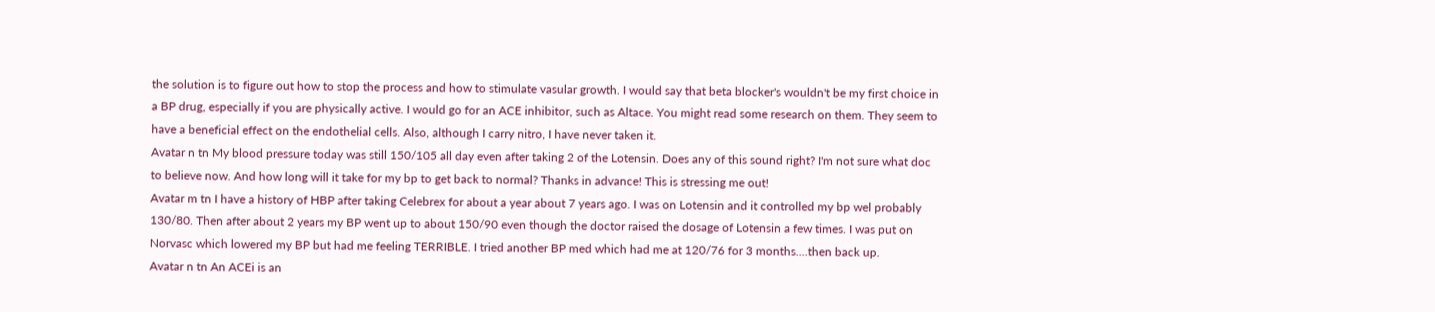the solution is to figure out how to stop the process and how to stimulate vasular growth. I would say that beta blocker's wouldn't be my first choice in a BP drug, especially if you are physically active. I would go for an ACE inhibitor, such as Altace. You might read some research on them. They seem to have a beneficial effect on the endothelial cells. Also, although I carry nitro, I have never taken it.
Avatar n tn My blood pressure today was still 150/105 all day even after taking 2 of the Lotensin. Does any of this sound right? I'm not sure what doc to believe now. And how long will it take for my bp to get back to normal? Thanks in advance! This is stressing me out!
Avatar m tn I have a history of HBP after taking Celebrex for about a year about 7 years ago. I was on Lotensin and it controlled my bp wel probably 130/80. Then after about 2 years my BP went up to about 150/90 even though the doctor raised the dosage of Lotensin a few times. I was put on Norvasc which lowered my BP but had me feeling TERRIBLE. I tried another BP med which had me at 120/76 for 3 months....then back up.
Avatar n tn An ACEi is an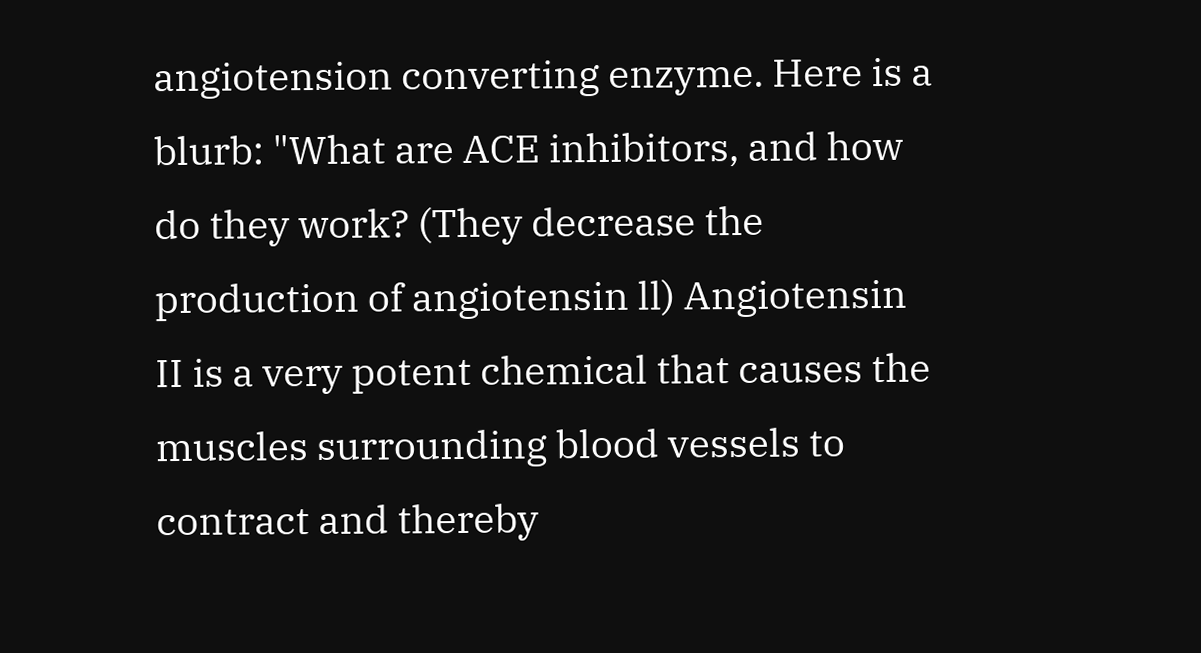angiotension converting enzyme. Here is a blurb: "What are ACE inhibitors, and how do they work? (They decrease the production of angiotensin ll) Angiotensin II is a very potent chemical that causes the muscles surrounding blood vessels to contract and thereby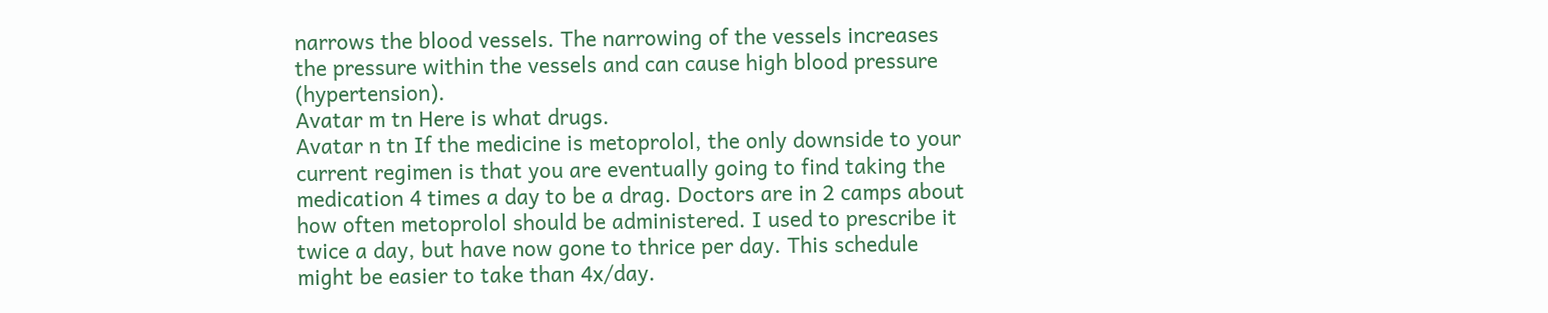narrows the blood vessels. The narrowing of the vessels increases the pressure within the vessels and can cause high blood pressure (hypertension).
Avatar m tn Here is what drugs.
Avatar n tn If the medicine is metoprolol, the only downside to your current regimen is that you are eventually going to find taking the medication 4 times a day to be a drag. Doctors are in 2 camps about how often metoprolol should be administered. I used to prescribe it twice a day, but have now gone to thrice per day. This schedule might be easier to take than 4x/day.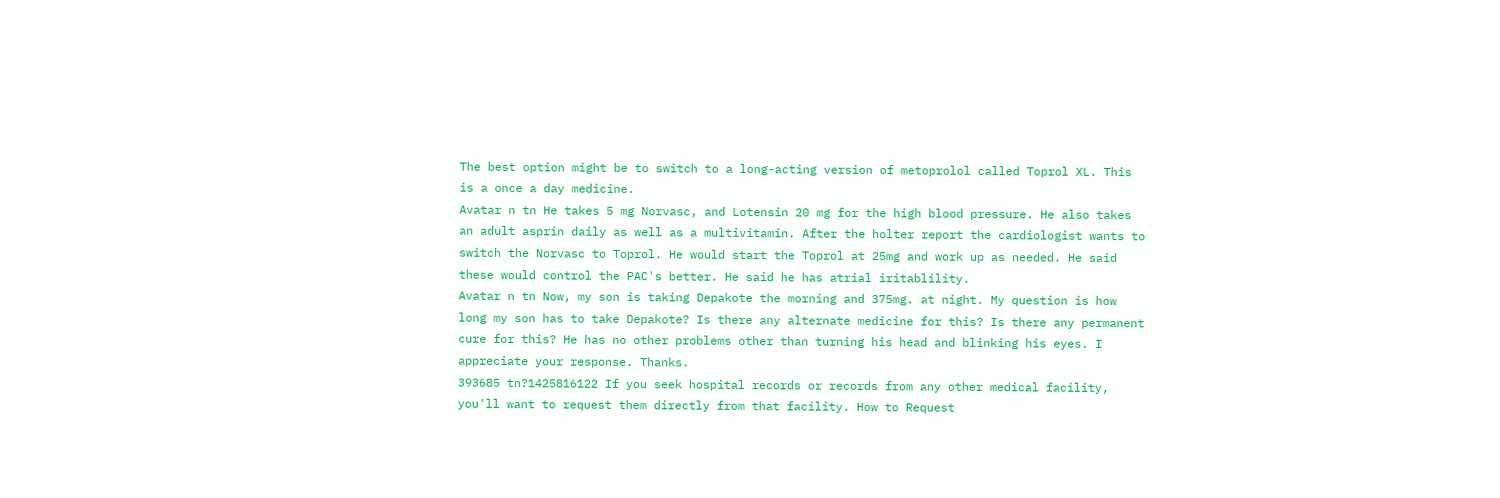The best option might be to switch to a long-acting version of metoprolol called Toprol XL. This is a once a day medicine.
Avatar n tn He takes 5 mg Norvasc, and Lotensin 20 mg for the high blood pressure. He also takes an adult asprin daily as well as a multivitamin. After the holter report the cardiologist wants to switch the Norvasc to Toprol. He would start the Toprol at 25mg and work up as needed. He said these would control the PAC's better. He said he has atrial iritablility.
Avatar n tn Now, my son is taking Depakote the morning and 375mg. at night. My question is how long my son has to take Depakote? Is there any alternate medicine for this? Is there any permanent cure for this? He has no other problems other than turning his head and blinking his eyes. I appreciate your response. Thanks.
393685 tn?1425816122 If you seek hospital records or records from any other medical facility, you'll want to request them directly from that facility. How to Request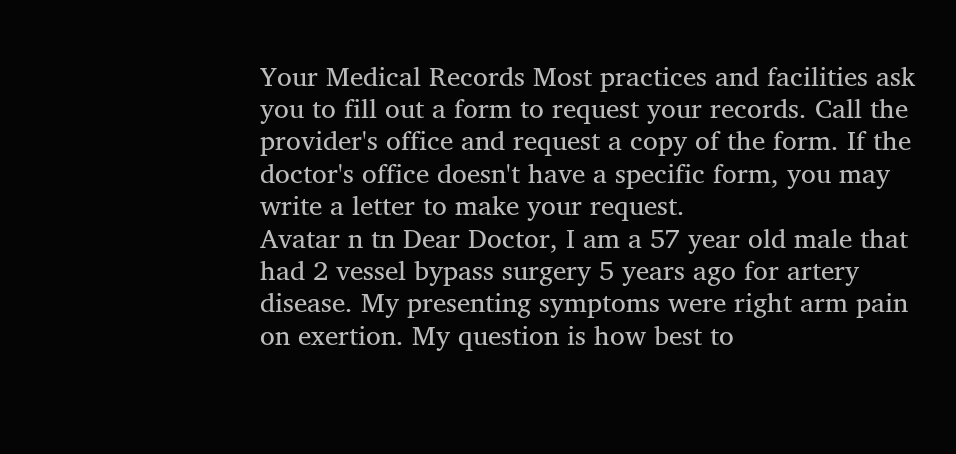Your Medical Records Most practices and facilities ask you to fill out a form to request your records. Call the provider's office and request a copy of the form. If the doctor's office doesn't have a specific form, you may write a letter to make your request.
Avatar n tn Dear Doctor, I am a 57 year old male that had 2 vessel bypass surgery 5 years ago for artery disease. My presenting symptoms were right arm pain on exertion. My question is how best to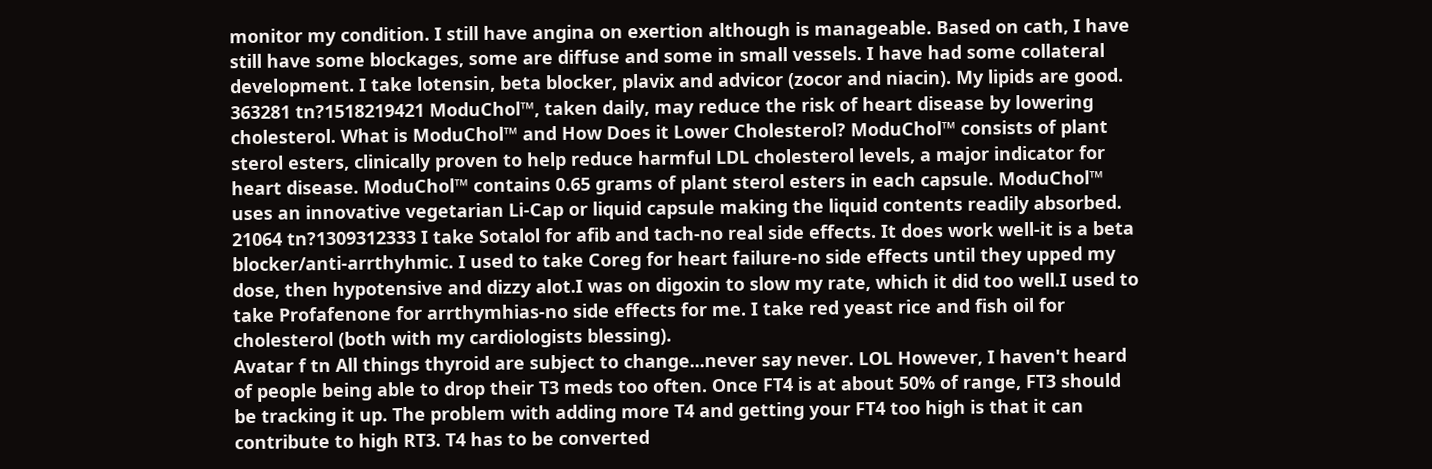monitor my condition. I still have angina on exertion although is manageable. Based on cath, I have still have some blockages, some are diffuse and some in small vessels. I have had some collateral development. I take lotensin, beta blocker, plavix and advicor (zocor and niacin). My lipids are good.
363281 tn?1518219421 ModuChol™, taken daily, may reduce the risk of heart disease by lowering cholesterol. What is ModuChol™ and How Does it Lower Cholesterol? ModuChol™ consists of plant sterol esters, clinically proven to help reduce harmful LDL cholesterol levels, a major indicator for heart disease. ModuChol™ contains 0.65 grams of plant sterol esters in each capsule. ModuChol™ uses an innovative vegetarian Li-Cap or liquid capsule making the liquid contents readily absorbed.
21064 tn?1309312333 I take Sotalol for afib and tach-no real side effects. It does work well-it is a beta blocker/anti-arrthyhmic. I used to take Coreg for heart failure-no side effects until they upped my dose, then hypotensive and dizzy alot.I was on digoxin to slow my rate, which it did too well.I used to take Profafenone for arrthymhias-no side effects for me. I take red yeast rice and fish oil for cholesterol (both with my cardiologists blessing).
Avatar f tn All things thyroid are subject to change...never say never. LOL However, I haven't heard of people being able to drop their T3 meds too often. Once FT4 is at about 50% of range, FT3 should be tracking it up. The problem with adding more T4 and getting your FT4 too high is that it can contribute to high RT3. T4 has to be converted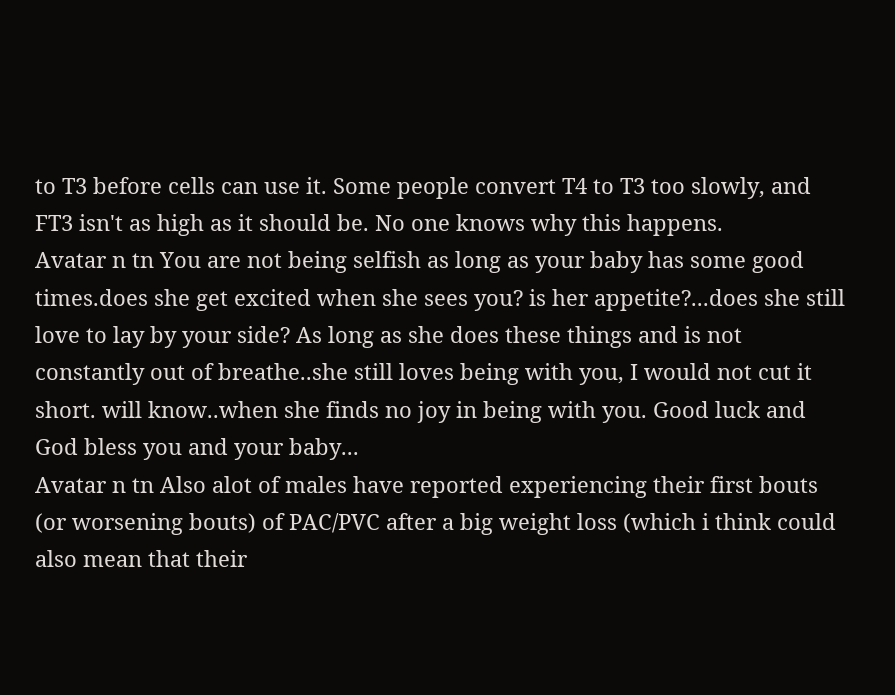to T3 before cells can use it. Some people convert T4 to T3 too slowly, and FT3 isn't as high as it should be. No one knows why this happens.
Avatar n tn You are not being selfish as long as your baby has some good times.does she get excited when she sees you? is her appetite?...does she still love to lay by your side? As long as she does these things and is not constantly out of breathe..she still loves being with you, I would not cut it short. will know..when she finds no joy in being with you. Good luck and God bless you and your baby...
Avatar n tn Also alot of males have reported experiencing their first bouts (or worsening bouts) of PAC/PVC after a big weight loss (which i think could also mean that their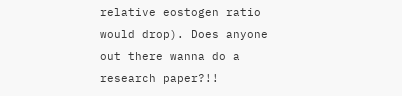relative eostogen ratio would drop). Does anyone out there wanna do a research paper?!!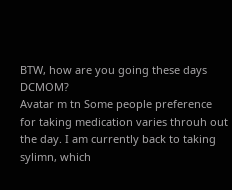BTW, how are you going these days DCMOM?
Avatar m tn Some people preference for taking medication varies throuh out the day. I am currently back to taking sylimn, which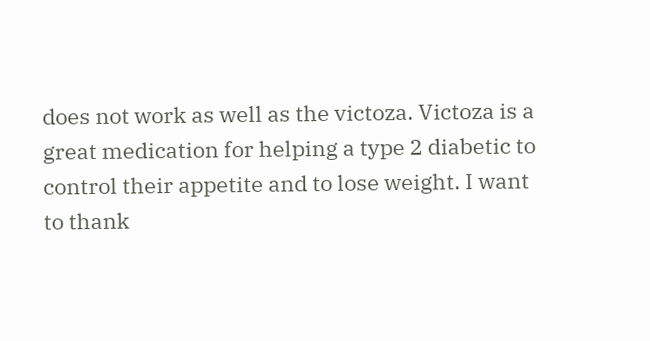does not work as well as the victoza. Victoza is a great medication for helping a type 2 diabetic to control their appetite and to lose weight. I want to thank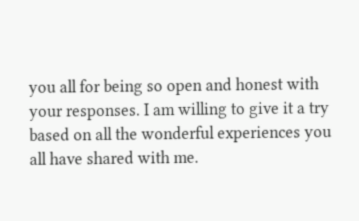you all for being so open and honest with your responses. I am willing to give it a try based on all the wonderful experiences you all have shared with me.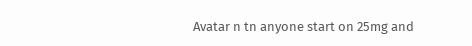Avatar n tn anyone start on 25mg and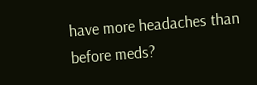have more headaches than before meds?